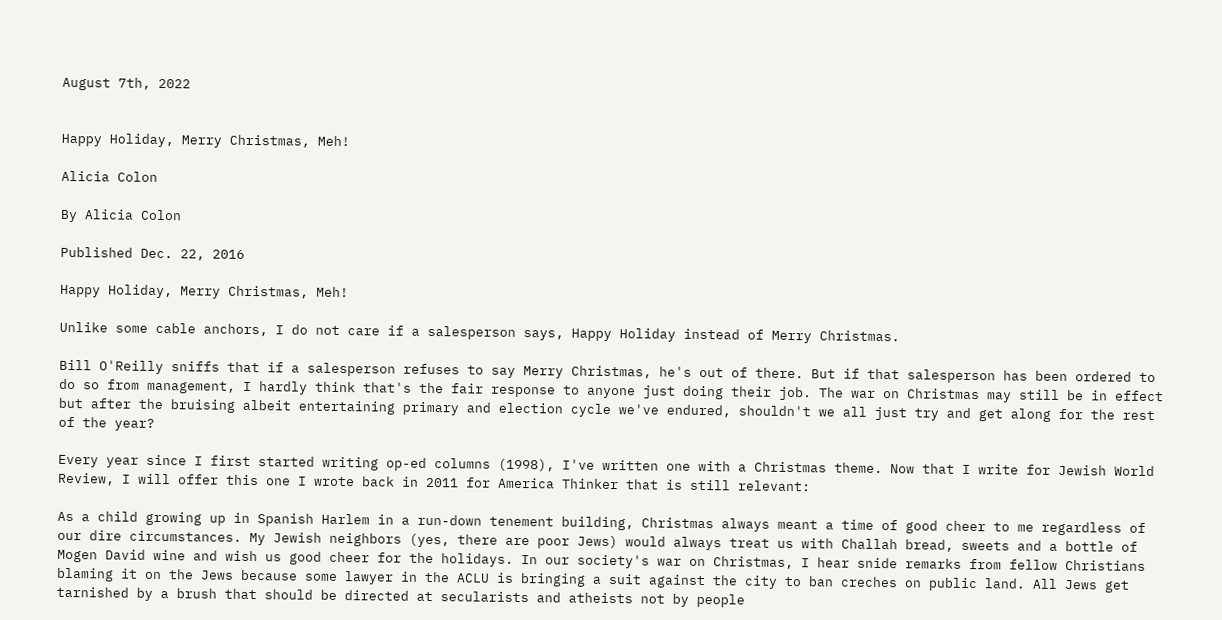August 7th, 2022


Happy Holiday, Merry Christmas, Meh!

Alicia Colon

By Alicia Colon

Published Dec. 22, 2016

Happy Holiday, Merry Christmas, Meh!

Unlike some cable anchors, I do not care if a salesperson says, Happy Holiday instead of Merry Christmas.

Bill O'Reilly sniffs that if a salesperson refuses to say Merry Christmas, he's out of there. But if that salesperson has been ordered to do so from management, I hardly think that's the fair response to anyone just doing their job. The war on Christmas may still be in effect but after the bruising albeit entertaining primary and election cycle we've endured, shouldn't we all just try and get along for the rest of the year?

Every year since I first started writing op-ed columns (1998), I've written one with a Christmas theme. Now that I write for Jewish World Review, I will offer this one I wrote back in 2011 for America Thinker that is still relevant:

As a child growing up in Spanish Harlem in a run-down tenement building, Christmas always meant a time of good cheer to me regardless of our dire circumstances. My Jewish neighbors (yes, there are poor Jews) would always treat us with Challah bread, sweets and a bottle of Mogen David wine and wish us good cheer for the holidays. In our society's war on Christmas, I hear snide remarks from fellow Christians blaming it on the Jews because some lawyer in the ACLU is bringing a suit against the city to ban creches on public land. All Jews get tarnished by a brush that should be directed at secularists and atheists not by people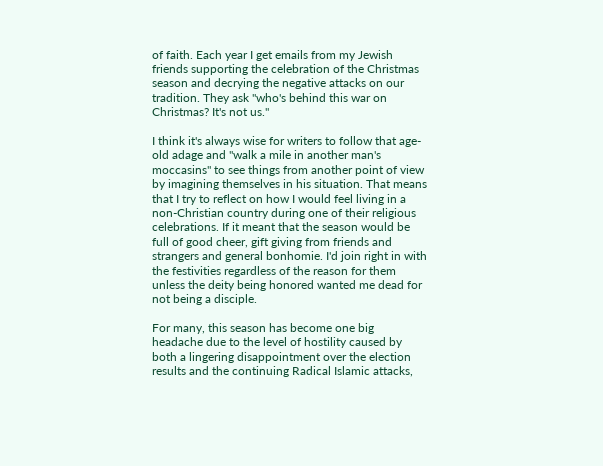of faith. Each year I get emails from my Jewish friends supporting the celebration of the Christmas season and decrying the negative attacks on our tradition. They ask "who's behind this war on Christmas? It's not us."

I think it's always wise for writers to follow that age-old adage and "walk a mile in another man's moccasins" to see things from another point of view by imagining themselves in his situation. That means that I try to reflect on how I would feel living in a non-Christian country during one of their religious celebrations. If it meant that the season would be full of good cheer, gift giving from friends and strangers and general bonhomie. I'd join right in with the festivities regardless of the reason for them unless the deity being honored wanted me dead for not being a disciple.

For many, this season has become one big headache due to the level of hostility caused by both a lingering disappointment over the election results and the continuing Radical Islamic attacks,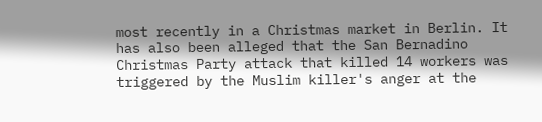most recently in a Christmas market in Berlin. It has also been alleged that the San Bernadino Christmas Party attack that killed 14 workers was triggered by the Muslim killer's anger at the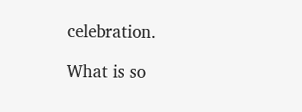celebration.

What is so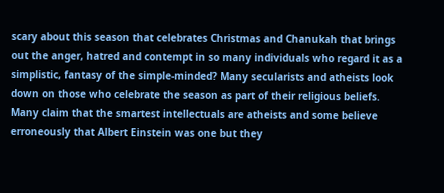scary about this season that celebrates Christmas and Chanukah that brings out the anger, hatred and contempt in so many individuals who regard it as a simplistic, fantasy of the simple-minded? Many secularists and atheists look down on those who celebrate the season as part of their religious beliefs. Many claim that the smartest intellectuals are atheists and some believe erroneously that Albert Einstein was one but they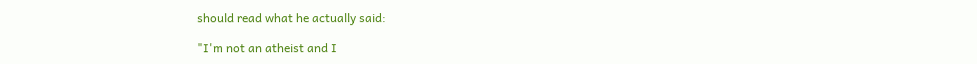should read what he actually said:

"I'm not an atheist and I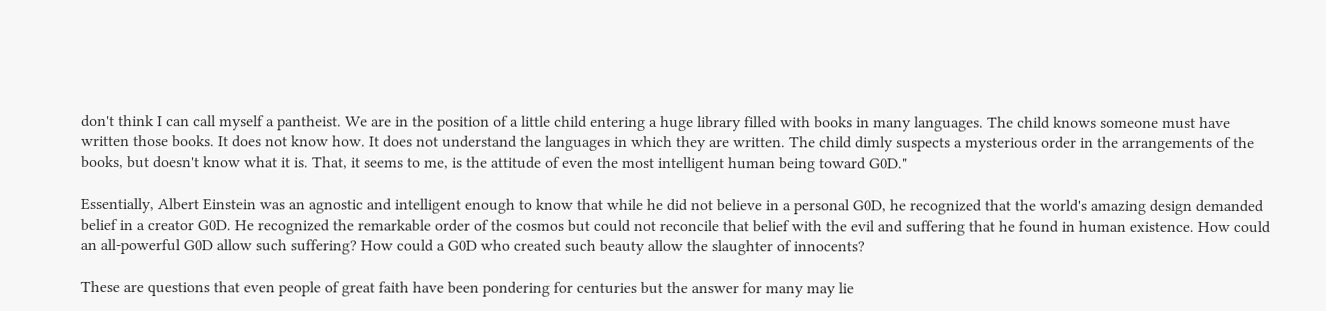don't think I can call myself a pantheist. We are in the position of a little child entering a huge library filled with books in many languages. The child knows someone must have written those books. It does not know how. It does not understand the languages in which they are written. The child dimly suspects a mysterious order in the arrangements of the books, but doesn't know what it is. That, it seems to me, is the attitude of even the most intelligent human being toward G0D."

Essentially, Albert Einstein was an agnostic and intelligent enough to know that while he did not believe in a personal G0D, he recognized that the world's amazing design demanded belief in a creator G0D. He recognized the remarkable order of the cosmos but could not reconcile that belief with the evil and suffering that he found in human existence. How could an all-powerful G0D allow such suffering? How could a G0D who created such beauty allow the slaughter of innocents?

These are questions that even people of great faith have been pondering for centuries but the answer for many may lie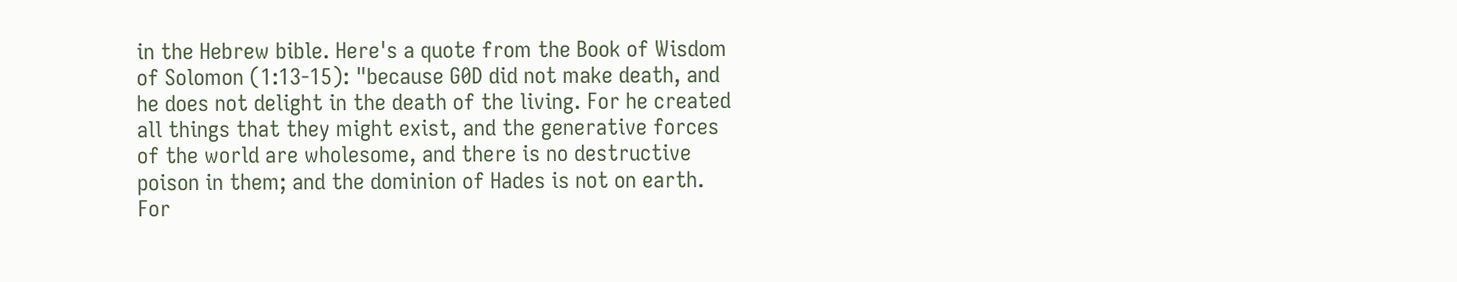in the Hebrew bible. Here's a quote from the Book of Wisdom of Solomon (1:13-15): "because G0D did not make death, and he does not delight in the death of the living. For he created all things that they might exist, and the generative forces of the world are wholesome, and there is no destructive poison in them; and the dominion of Hades is not on earth. For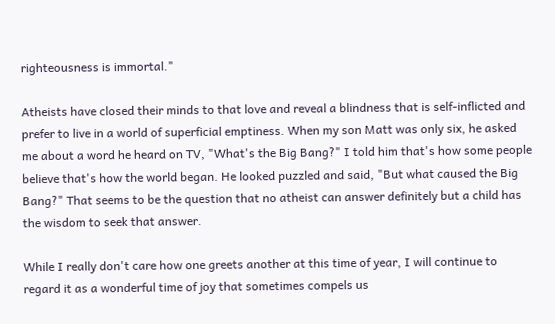righteousness is immortal."

Atheists have closed their minds to that love and reveal a blindness that is self-inflicted and prefer to live in a world of superficial emptiness. When my son Matt was only six, he asked me about a word he heard on TV, "What's the Big Bang?" I told him that's how some people believe that's how the world began. He looked puzzled and said, "But what caused the Big Bang?" That seems to be the question that no atheist can answer definitely but a child has the wisdom to seek that answer.

While I really don't care how one greets another at this time of year, I will continue to regard it as a wonderful time of joy that sometimes compels us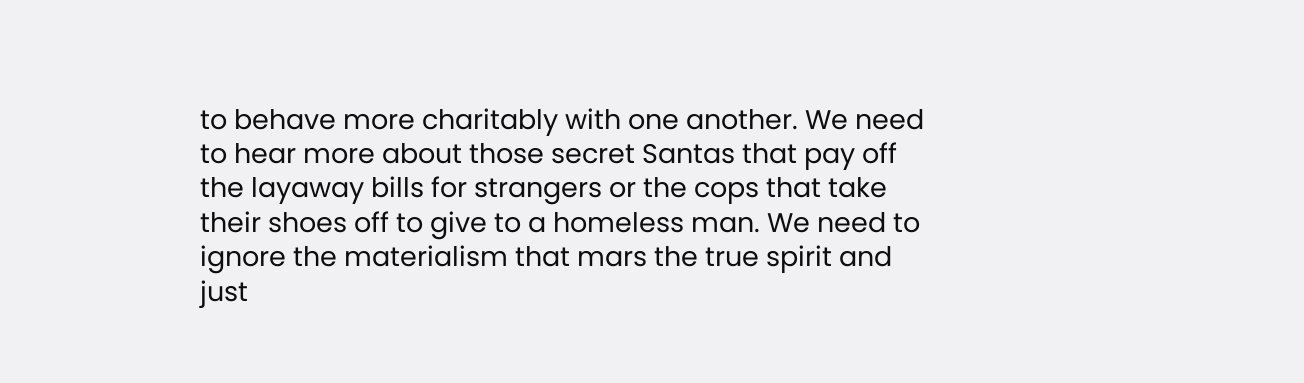to behave more charitably with one another. We need to hear more about those secret Santas that pay off the layaway bills for strangers or the cops that take their shoes off to give to a homeless man. We need to ignore the materialism that mars the true spirit and just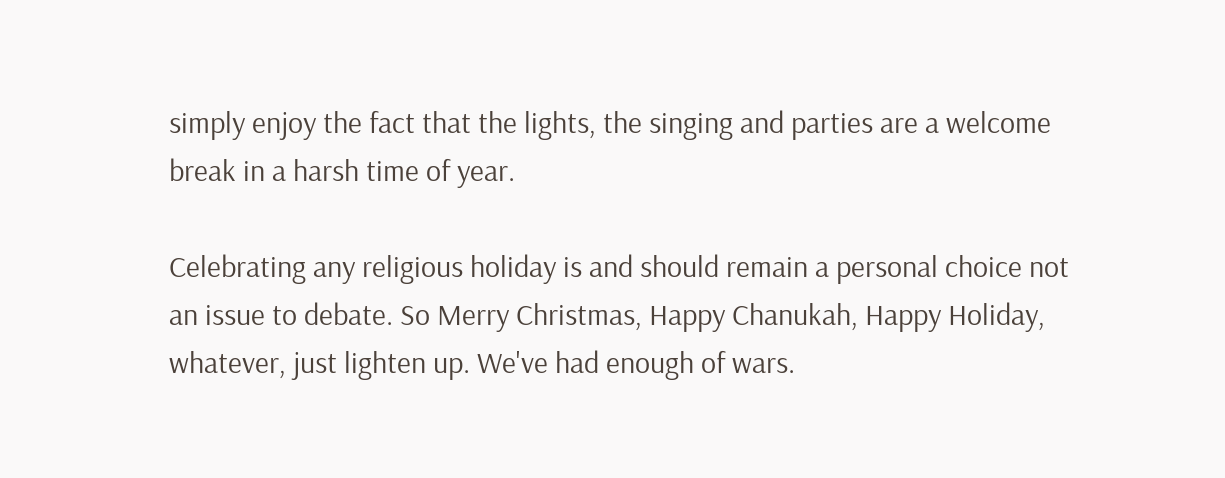simply enjoy the fact that the lights, the singing and parties are a welcome break in a harsh time of year.

Celebrating any religious holiday is and should remain a personal choice not an issue to debate. So Merry Christmas, Happy Chanukah, Happy Holiday, whatever, just lighten up. We've had enough of wars.